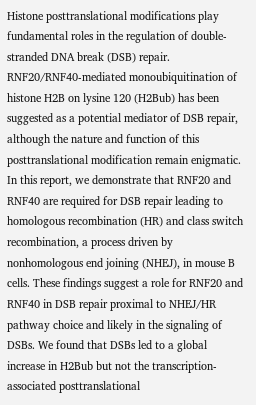Histone posttranslational modifications play fundamental roles in the regulation of double-stranded DNA break (DSB) repair. RNF20/RNF40-mediated monoubiquitination of histone H2B on lysine 120 (H2Bub) has been suggested as a potential mediator of DSB repair, although the nature and function of this posttranslational modification remain enigmatic. In this report, we demonstrate that RNF20 and RNF40 are required for DSB repair leading to homologous recombination (HR) and class switch recombination, a process driven by nonhomologous end joining (NHEJ), in mouse B cells. These findings suggest a role for RNF20 and RNF40 in DSB repair proximal to NHEJ/HR pathway choice and likely in the signaling of DSBs. We found that DSBs led to a global increase in H2Bub but not the transcription-associated posttranslational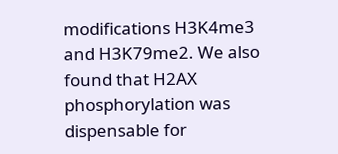modifications H3K4me3 and H3K79me2. We also found that H2AX phosphorylation was dispensable for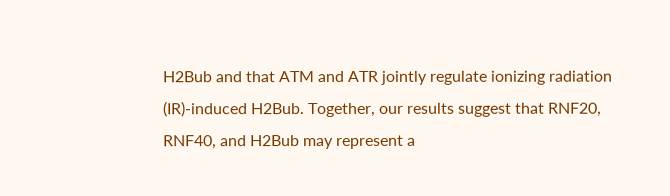H2Bub and that ATM and ATR jointly regulate ionizing radiation (IR)-induced H2Bub. Together, our results suggest that RNF20, RNF40, and H2Bub may represent a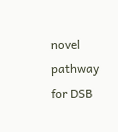novel pathway for DSB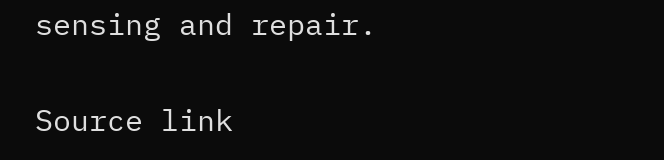sensing and repair.

Source link